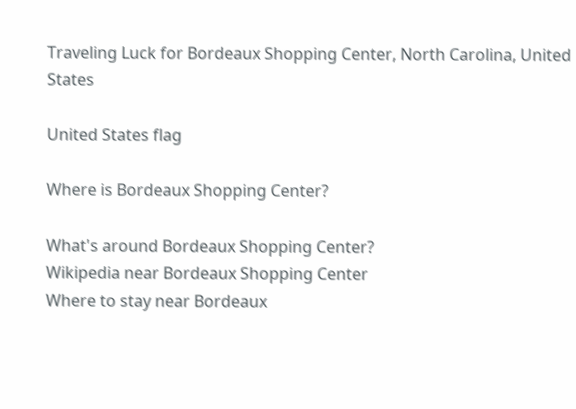Traveling Luck for Bordeaux Shopping Center, North Carolina, United States

United States flag

Where is Bordeaux Shopping Center?

What's around Bordeaux Shopping Center?
Wikipedia near Bordeaux Shopping Center
Where to stay near Bordeaux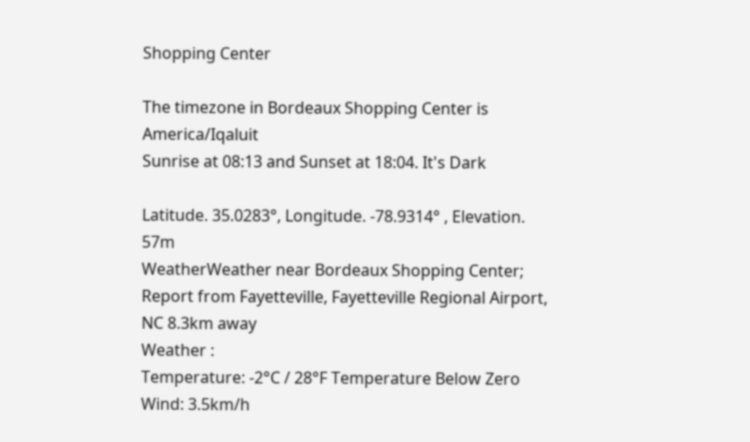Shopping Center

The timezone in Bordeaux Shopping Center is America/Iqaluit
Sunrise at 08:13 and Sunset at 18:04. It's Dark

Latitude. 35.0283°, Longitude. -78.9314° , Elevation. 57m
WeatherWeather near Bordeaux Shopping Center; Report from Fayetteville, Fayetteville Regional Airport, NC 8.3km away
Weather :
Temperature: -2°C / 28°F Temperature Below Zero
Wind: 3.5km/h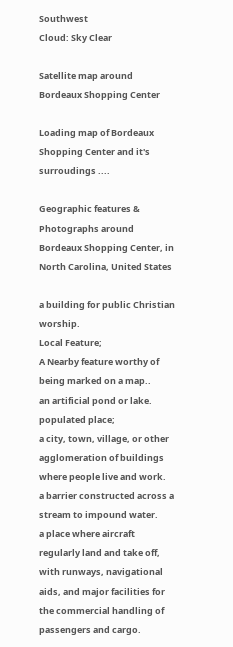Southwest
Cloud: Sky Clear

Satellite map around Bordeaux Shopping Center

Loading map of Bordeaux Shopping Center and it's surroudings ....

Geographic features & Photographs around Bordeaux Shopping Center, in North Carolina, United States

a building for public Christian worship.
Local Feature;
A Nearby feature worthy of being marked on a map..
an artificial pond or lake.
populated place;
a city, town, village, or other agglomeration of buildings where people live and work.
a barrier constructed across a stream to impound water.
a place where aircraft regularly land and take off, with runways, navigational aids, and major facilities for the commercial handling of passengers and cargo.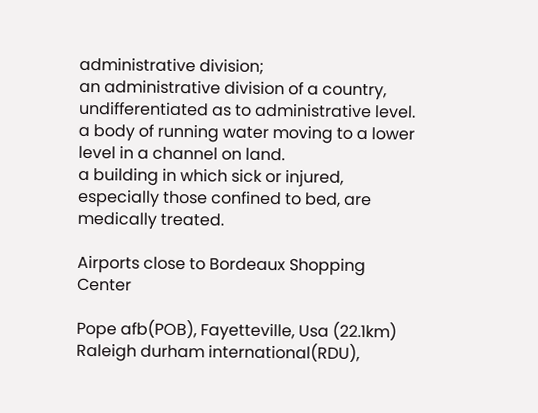administrative division;
an administrative division of a country, undifferentiated as to administrative level.
a body of running water moving to a lower level in a channel on land.
a building in which sick or injured, especially those confined to bed, are medically treated.

Airports close to Bordeaux Shopping Center

Pope afb(POB), Fayetteville, Usa (22.1km)
Raleigh durham international(RDU),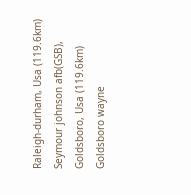Raleigh-durham, Usa (119.6km)
Seymour johnson afb(GSB), Goldsboro, Usa (119.6km)
Goldsboro wayne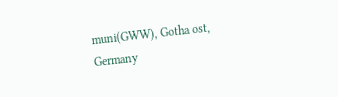muni(GWW), Gotha ost, Germany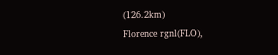(126.2km)
Florence rgnl(FLO),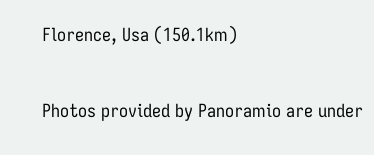Florence, Usa (150.1km)

Photos provided by Panoramio are under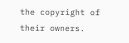the copyright of their owners.